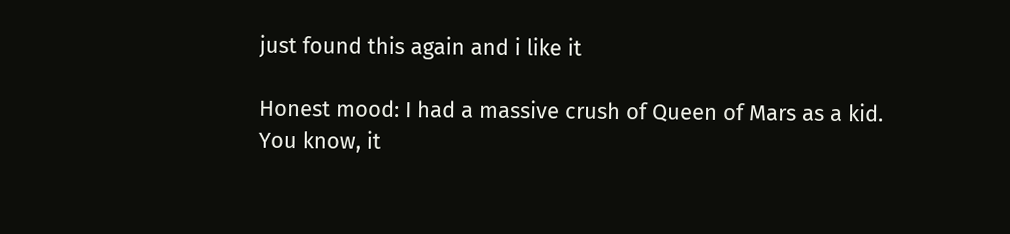just found this again and i like it

Honest mood: I had a massive crush of Queen of Mars as a kid.
You know, it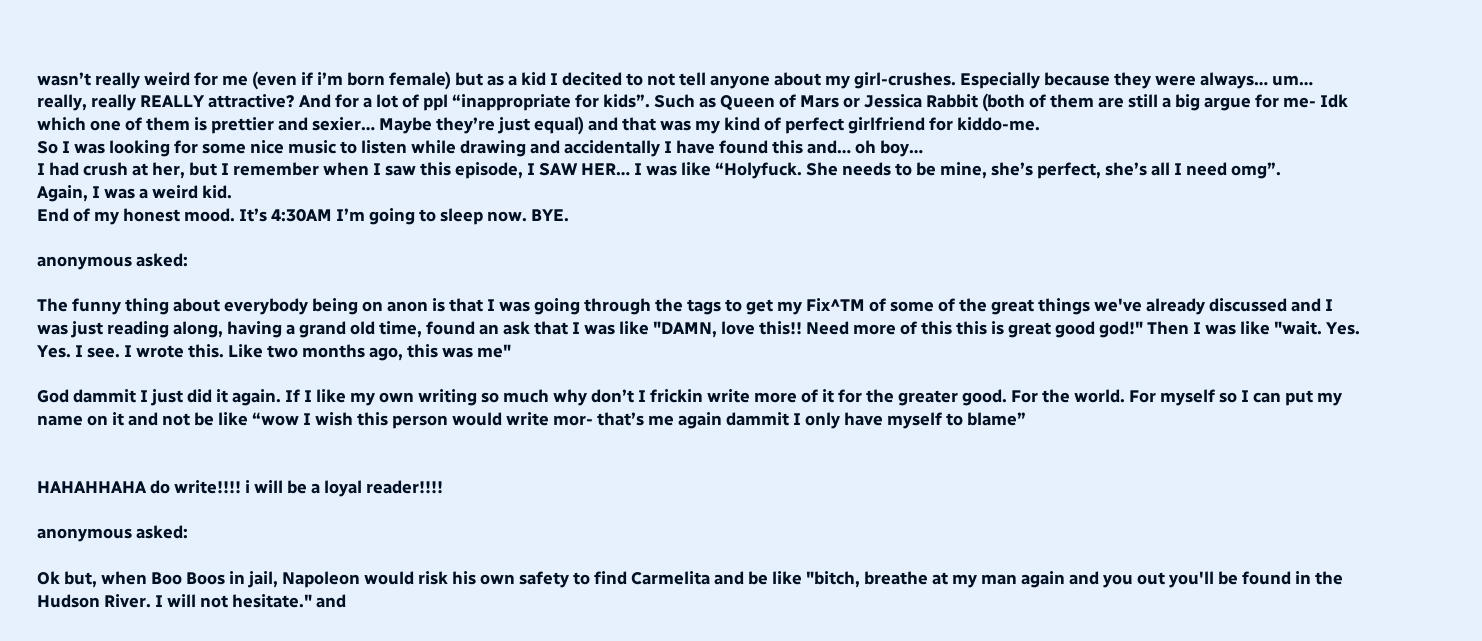wasn’t really weird for me (even if i’m born female) but as a kid I decited to not tell anyone about my girl-crushes. Especially because they were always… um… really, really REALLY attractive? And for a lot of ppl “inappropriate for kids”. Such as Queen of Mars or Jessica Rabbit (both of them are still a big argue for me- Idk which one of them is prettier and sexier… Maybe they’re just equal) and that was my kind of perfect girlfriend for kiddo-me.
So I was looking for some nice music to listen while drawing and accidentally I have found this and… oh boy…
I had crush at her, but I remember when I saw this episode, I SAW HER… I was like “Holyfuck. She needs to be mine, she’s perfect, she’s all I need omg”.
Again, I was a weird kid.
End of my honest mood. It’s 4:30AM I’m going to sleep now. BYE.

anonymous asked:

The funny thing about everybody being on anon is that I was going through the tags to get my Fix^TM of some of the great things we've already discussed and I was just reading along, having a grand old time, found an ask that I was like "DAMN, love this!! Need more of this this is great good god!" Then I was like "wait. Yes. Yes. I see. I wrote this. Like two months ago, this was me"

God dammit I just did it again. If I like my own writing so much why don’t I frickin write more of it for the greater good. For the world. For myself so I can put my name on it and not be like “wow I wish this person would write mor- that’s me again dammit I only have myself to blame”


HAHAHHAHA do write!!!! i will be a loyal reader!!!!

anonymous asked:

Ok but, when Boo Boos in jail, Napoleon would risk his own safety to find Carmelita and be like "bitch, breathe at my man again and you out you'll be found in the Hudson River. I will not hesitate." and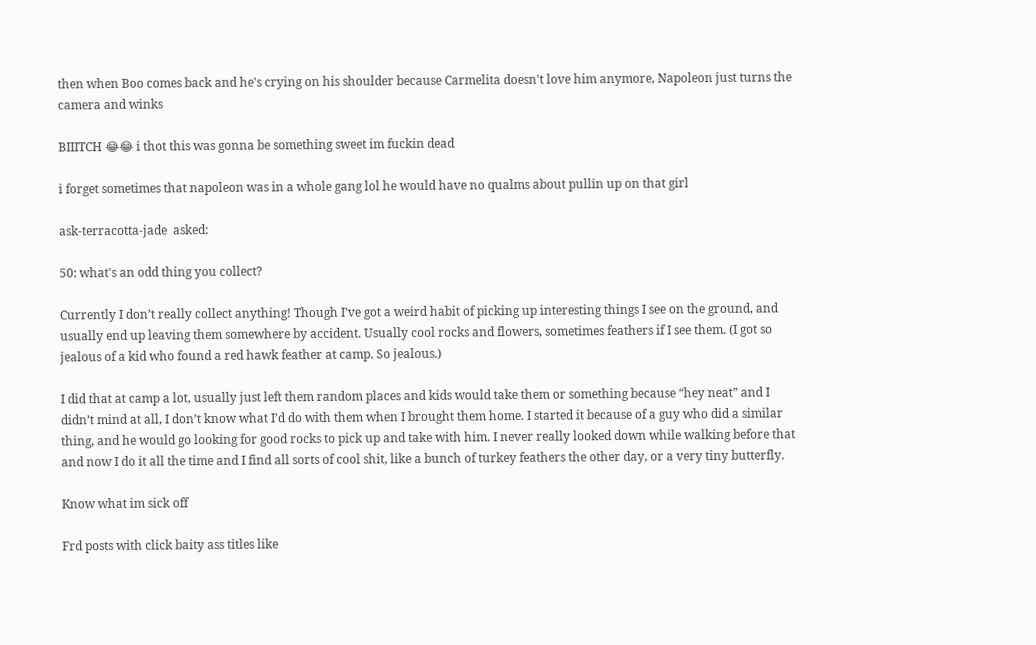then when Boo comes back and he's crying on his shoulder because Carmelita doesn't love him anymore, Napoleon just turns the camera and winks

BIIITCH 😂😂 i thot this was gonna be something sweet im fuckin dead

i forget sometimes that napoleon was in a whole gang lol he would have no qualms about pullin up on that girl

ask-terracotta-jade  asked:

50: what's an odd thing you collect?

Currently I don’t really collect anything! Though I’ve got a weird habit of picking up interesting things I see on the ground, and usually end up leaving them somewhere by accident. Usually cool rocks and flowers, sometimes feathers if I see them. (I got so jealous of a kid who found a red hawk feather at camp. So jealous.)

I did that at camp a lot, usually just left them random places and kids would take them or something because “hey neat” and I didn’t mind at all, I don’t know what I’d do with them when I brought them home. I started it because of a guy who did a similar thing, and he would go looking for good rocks to pick up and take with him. I never really looked down while walking before that and now I do it all the time and I find all sorts of cool shit, like a bunch of turkey feathers the other day, or a very tiny butterfly.

Know what im sick off

Frd posts with click baity ass titles like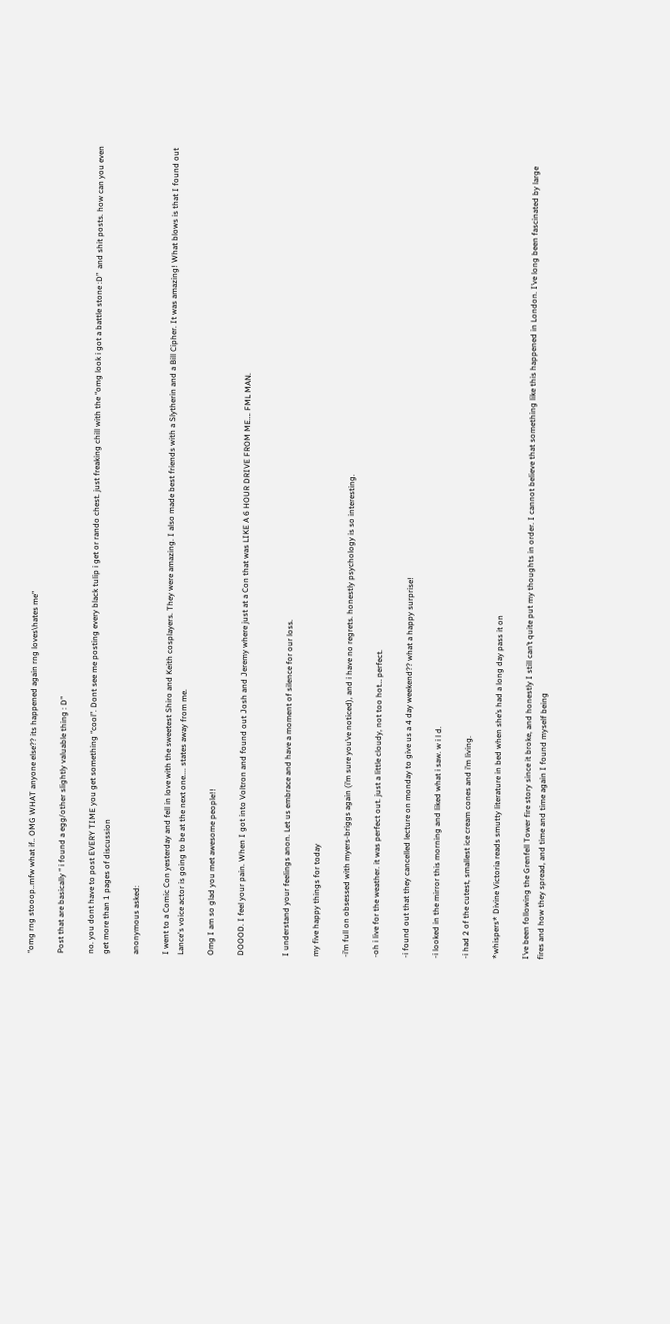“omg rng stooop..mfw what if.. OMG WHAT anyone else?? its happened again rng loves\hates me”

Post that are basically “ i found a egg/other slightly valuable thing : D”

no. you dont have to post EVERY TIME you get something “cool”. Dont see me posting every black tulip i get or rando chest. just freaking chill with the “omg look i got a battle stone :D”  and shit posts. how can you even get more than 1 pages of discussion

anonymous asked:

I went to a Comic Con yesterday and fell in love with the sweetest Shiro and Keith cosplayers. They were amazing. I also made best friends with a Slytherin and a Bill Cipher. It was amazing! What blows is that I found out Lance's voice actor is going to be at the next one.... states away from me.

Omg I am so glad you met awesome people!!

DOOOD. I feel your pain. When I got into Voltron and found out Josh and Jeremy where just at a Con that was LIKE A 6 HOUR DRIVE FROM ME…. FML MAN.


I understand your feelings anon. Let us embrace and have a moment of silence for our loss.

my five happy things for today

-i’m full on obsessed with myers-briggs again (i’m sure you’ve noticed), and i have no regrets. honestly psychology is so interesting.

-oh i live for the weather. it was perfect out. just a little cloudy, not too hot… perfect.

-i found out that they cancelled lecture on monday to give us a 4 day weekend?? what a happy surprise!

-i looked in the mirror this morning and liked what i saw. w i l d.

-i had 2 of the cutest, smallest ice cream cones and i’m living.

*whispers* Divine Victoria reads smutty literature in bed when she’s had a long day pass it on

I’ve been following the Grenfell Tower fire story since it broke, and honestly I still can’t quite put my thoughts in order. I cannot believe that something like this happened in London. I’ve long been fascinated by large fires and how they spread, and time and time again I found myself being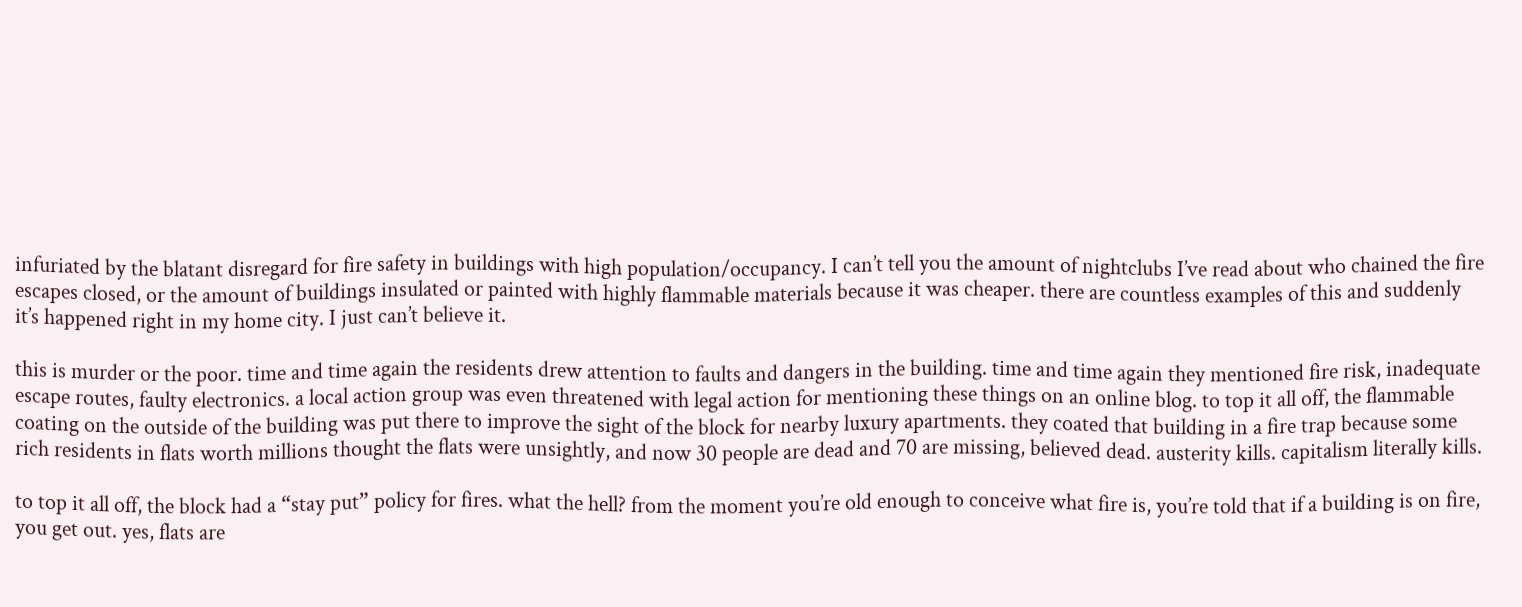infuriated by the blatant disregard for fire safety in buildings with high population/occupancy. I can’t tell you the amount of nightclubs I’ve read about who chained the fire escapes closed, or the amount of buildings insulated or painted with highly flammable materials because it was cheaper. there are countless examples of this and suddenly it’s happened right in my home city. I just can’t believe it.

this is murder or the poor. time and time again the residents drew attention to faults and dangers in the building. time and time again they mentioned fire risk, inadequate escape routes, faulty electronics. a local action group was even threatened with legal action for mentioning these things on an online blog. to top it all off, the flammable coating on the outside of the building was put there to improve the sight of the block for nearby luxury apartments. they coated that building in a fire trap because some rich residents in flats worth millions thought the flats were unsightly, and now 30 people are dead and 70 are missing, believed dead. austerity kills. capitalism literally kills.

to top it all off, the block had a “stay put” policy for fires. what the hell? from the moment you’re old enough to conceive what fire is, you’re told that if a building is on fire, you get out. yes, flats are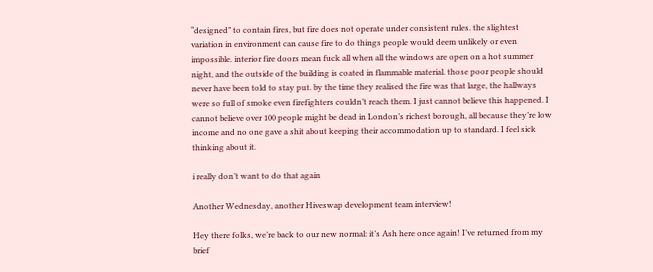“designed” to contain fires, but fire does not operate under consistent rules. the slightest variation in environment can cause fire to do things people would deem unlikely or even impossible. interior fire doors mean fuck all when all the windows are open on a hot summer night, and the outside of the building is coated in flammable material. those poor people should never have been told to stay put. by the time they realised the fire was that large, the hallways were so full of smoke even firefighters couldn’t reach them. I just cannot believe this happened. I cannot believe over 100 people might be dead in London’s richest borough, all because they’re low income and no one gave a shit about keeping their accommodation up to standard. I feel sick thinking about it.

i really don’t want to do that again

Another Wednesday, another Hiveswap development team interview!

Hey there folks, we’re back to our new normal: it’s Ash here once again! I’ve returned from my brief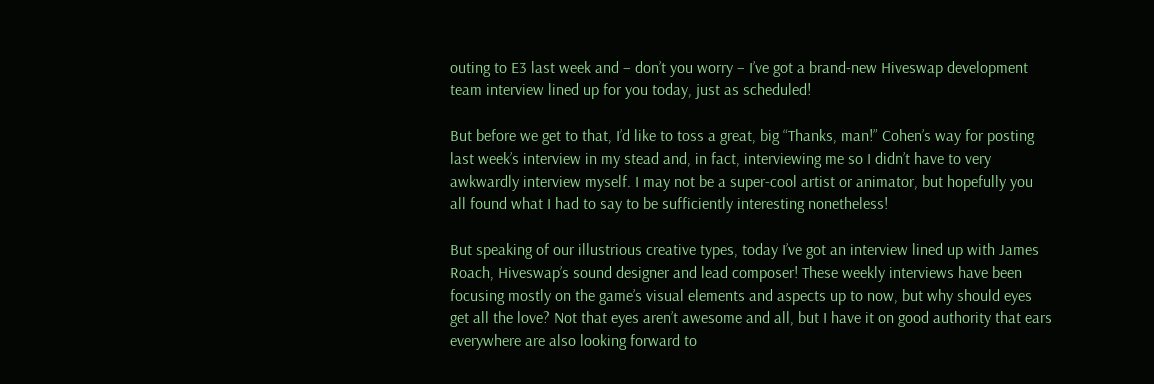outing to E3 last week and – don’t you worry – I’ve got a brand-new Hiveswap development team interview lined up for you today, just as scheduled!

But before we get to that, I’d like to toss a great, big “Thanks, man!” Cohen’s way for posting last week’s interview in my stead and, in fact, interviewing me so I didn’t have to very awkwardly interview myself. I may not be a super-cool artist or animator, but hopefully you all found what I had to say to be sufficiently interesting nonetheless!

But speaking of our illustrious creative types, today I’ve got an interview lined up with James Roach, Hiveswap’s sound designer and lead composer! These weekly interviews have been focusing mostly on the game’s visual elements and aspects up to now, but why should eyes get all the love? Not that eyes aren’t awesome and all, but I have it on good authority that ears everywhere are also looking forward to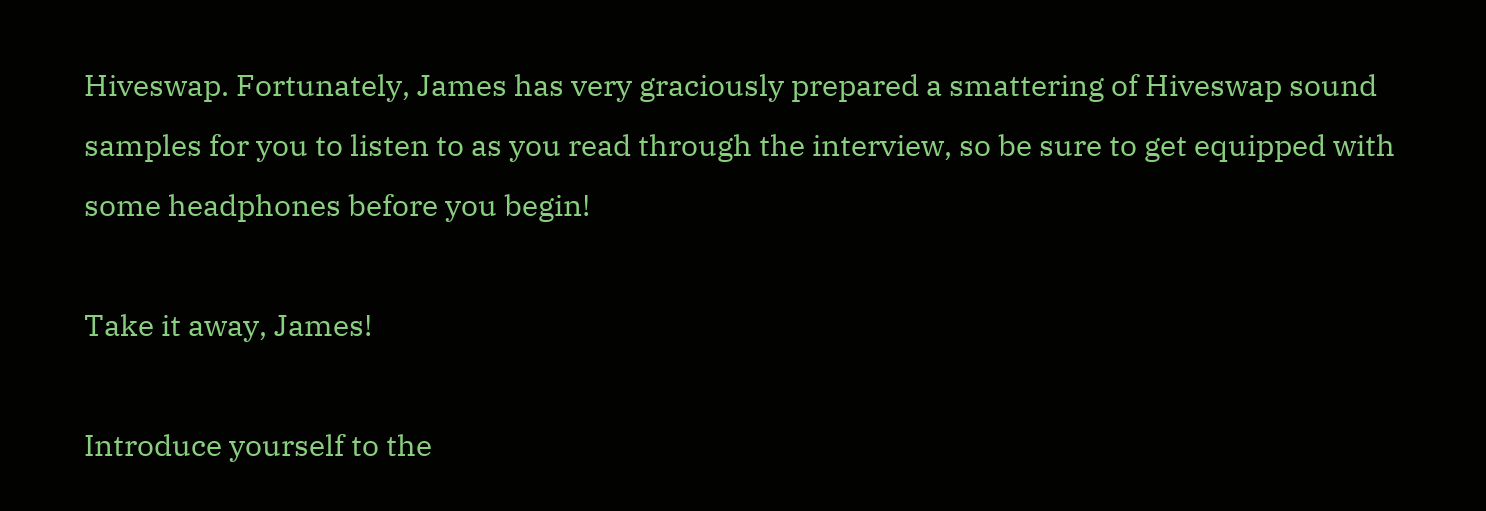Hiveswap. Fortunately, James has very graciously prepared a smattering of Hiveswap sound samples for you to listen to as you read through the interview, so be sure to get equipped with some headphones before you begin!

Take it away, James!

Introduce yourself to the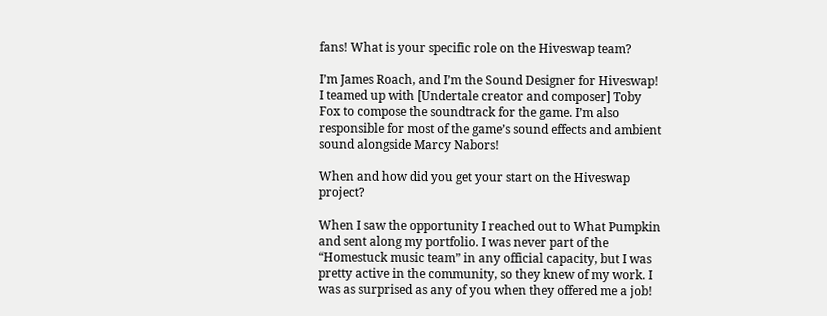fans! What is your specific role on the Hiveswap team?

I’m James Roach, and I’m the Sound Designer for Hiveswap! I teamed up with [Undertale creator and composer] Toby Fox to compose the soundtrack for the game. I’m also responsible for most of the game’s sound effects and ambient sound alongside Marcy Nabors!

When and how did you get your start on the Hiveswap project?

When I saw the opportunity I reached out to What Pumpkin and sent along my portfolio. I was never part of the “Homestuck music team” in any official capacity, but I was pretty active in the community, so they knew of my work. I was as surprised as any of you when they offered me a job!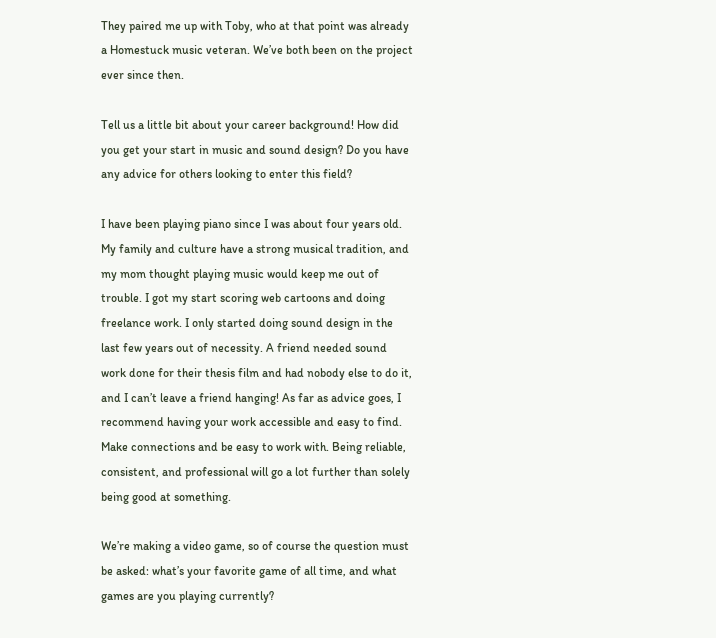They paired me up with Toby, who at that point was already a Homestuck music veteran. We’ve both been on the project ever since then.

Tell us a little bit about your career background! How did you get your start in music and sound design? Do you have any advice for others looking to enter this field?

I have been playing piano since I was about four years old. My family and culture have a strong musical tradition, and my mom thought playing music would keep me out of trouble. I got my start scoring web cartoons and doing freelance work. I only started doing sound design in the last few years out of necessity. A friend needed sound work done for their thesis film and had nobody else to do it, and I can’t leave a friend hanging! As far as advice goes, I recommend having your work accessible and easy to find. Make connections and be easy to work with. Being reliable, consistent, and professional will go a lot further than solely being good at something.

We’re making a video game, so of course the question must be asked: what’s your favorite game of all time, and what games are you playing currently?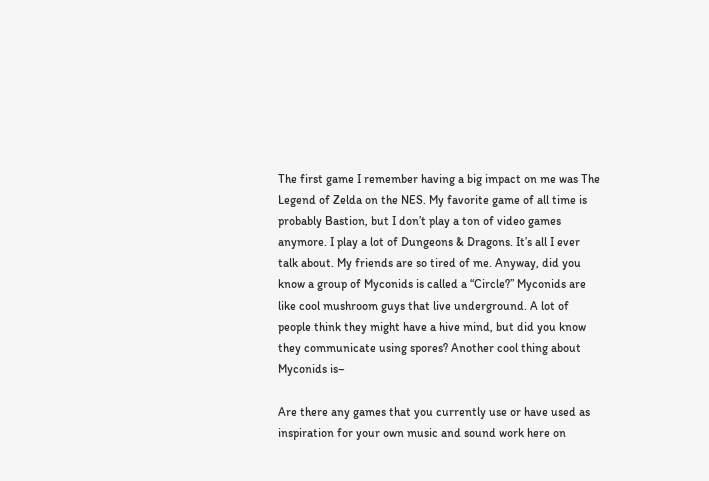The first game I remember having a big impact on me was The Legend of Zelda on the NES. My favorite game of all time is probably Bastion, but I don’t play a ton of video games anymore. I play a lot of Dungeons & Dragons. It’s all I ever talk about. My friends are so tired of me. Anyway, did you know a group of Myconids is called a “Circle?” Myconids are like cool mushroom guys that live underground. A lot of people think they might have a hive mind, but did you know they communicate using spores? Another cool thing about Myconids is–

Are there any games that you currently use or have used as inspiration for your own music and sound work here on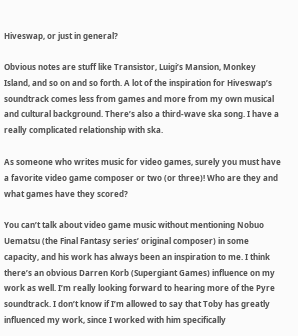Hiveswap, or just in general?

Obvious notes are stuff like Transistor, Luigi’s Mansion, Monkey Island, and so on and so forth. A lot of the inspiration for Hiveswap’s soundtrack comes less from games and more from my own musical and cultural background. There’s also a third-wave ska song. I have a really complicated relationship with ska.

As someone who writes music for video games, surely you must have a favorite video game composer or two (or three)! Who are they and what games have they scored?

You can’t talk about video game music without mentioning Nobuo Uematsu (the Final Fantasy series’ original composer) in some capacity, and his work has always been an inspiration to me. I think there’s an obvious Darren Korb (Supergiant Games) influence on my work as well. I’m really looking forward to hearing more of the Pyre soundtrack. I don’t know if I’m allowed to say that Toby has greatly influenced my work, since I worked with him specifically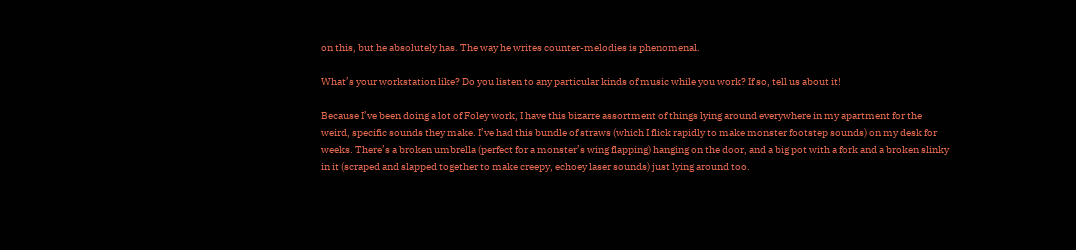on this, but he absolutely has. The way he writes counter-melodies is phenomenal.

What’s your workstation like? Do you listen to any particular kinds of music while you work? If so, tell us about it!

Because I’ve been doing a lot of Foley work, I have this bizarre assortment of things lying around everywhere in my apartment for the weird, specific sounds they make. I’ve had this bundle of straws (which I flick rapidly to make monster footstep sounds) on my desk for weeks. There’s a broken umbrella (perfect for a monster’s wing flapping) hanging on the door, and a big pot with a fork and a broken slinky in it (scraped and slapped together to make creepy, echoey laser sounds) just lying around too.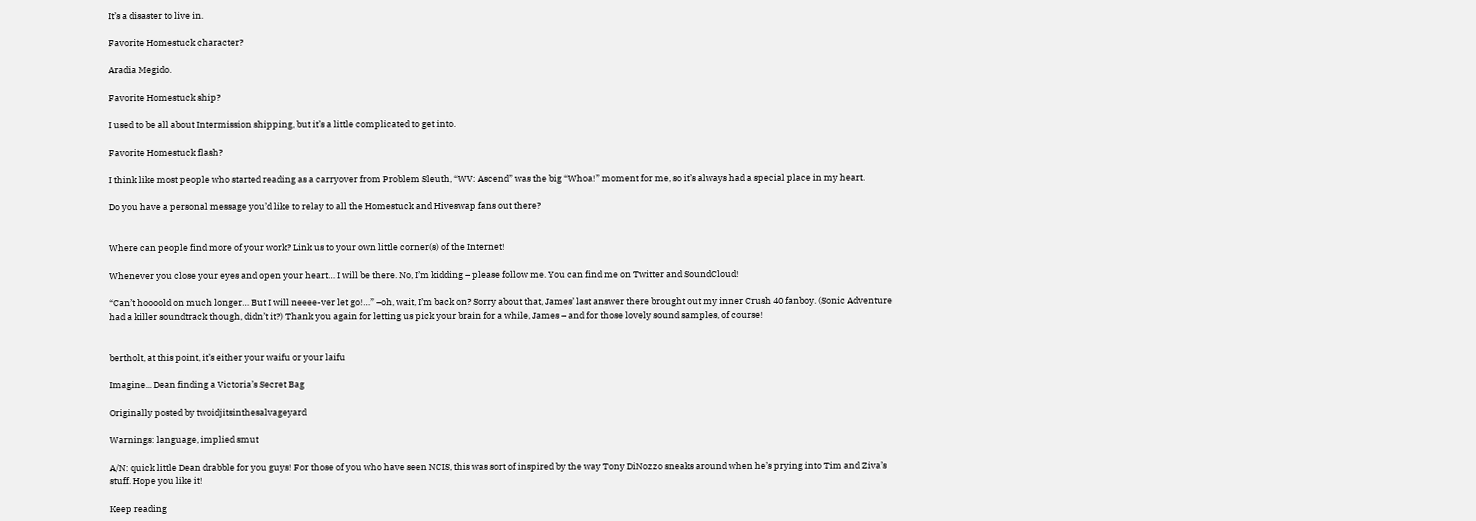It’s a disaster to live in.

Favorite Homestuck character?

Aradia Megido.

Favorite Homestuck ship?

I used to be all about Intermission shipping, but it’s a little complicated to get into.

Favorite Homestuck flash?

I think like most people who started reading as a carryover from Problem Sleuth, “WV: Ascend” was the big “Whoa!” moment for me, so it’s always had a special place in my heart.

Do you have a personal message you’d like to relay to all the Homestuck and Hiveswap fans out there?


Where can people find more of your work? Link us to your own little corner(s) of the Internet!

Whenever you close your eyes and open your heart… I will be there. No, I’m kidding – please follow me. You can find me on Twitter and SoundCloud!

“Can’t hoooold on much longer… But I will neeee-ver let go!…” –oh, wait, I’m back on? Sorry about that, James’ last answer there brought out my inner Crush 40 fanboy. (Sonic Adventure had a killer soundtrack though, didn’t it?) Thank you again for letting us pick your brain for a while, James – and for those lovely sound samples, of course!


bertholt, at this point, it’s either your waifu or your laifu

Imagine... Dean finding a Victoria’s Secret Bag

Originally posted by twoidjitsinthesalvageyard

Warnings: language, implied smut

A/N: quick little Dean drabble for you guys! For those of you who have seen NCIS, this was sort of inspired by the way Tony DiNozzo sneaks around when he’s prying into Tim and Ziva’s stuff. Hope you like it!

Keep reading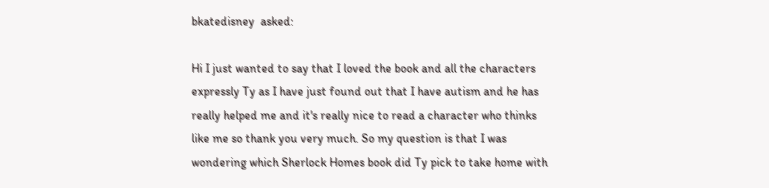bkatedisney  asked:

Hi I just wanted to say that I loved the book and all the characters expressly Ty as I have just found out that I have autism and he has really helped me and it's really nice to read a character who thinks like me so thank you very much. So my question is that I was wondering which Sherlock Homes book did Ty pick to take home with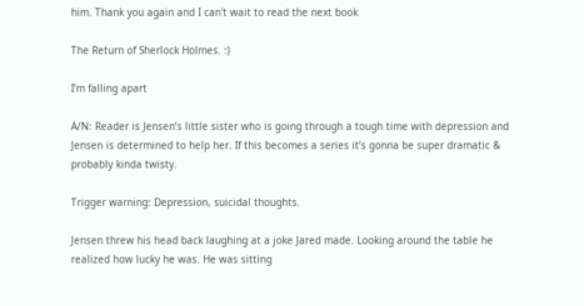him. Thank you again and I can't wait to read the next book

The Return of Sherlock Holmes. :)

I’m falling apart

A/N: Reader is Jensen’s little sister who is going through a tough time with depression and Jensen is determined to help her. If this becomes a series it’s gonna be super dramatic & probably kinda twisty.

Trigger warning: Depression, suicidal thoughts.

Jensen threw his head back laughing at a joke Jared made. Looking around the table he realized how lucky he was. He was sitting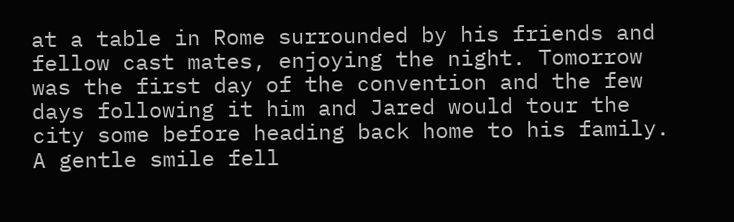at a table in Rome surrounded by his friends and fellow cast mates, enjoying the night. Tomorrow was the first day of the convention and the few days following it him and Jared would tour the city some before heading back home to his family. A gentle smile fell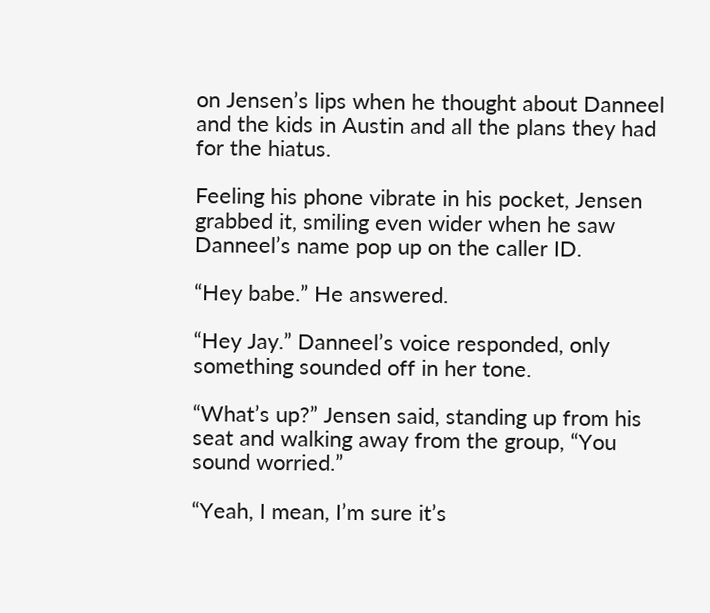on Jensen’s lips when he thought about Danneel and the kids in Austin and all the plans they had for the hiatus.

Feeling his phone vibrate in his pocket, Jensen grabbed it, smiling even wider when he saw Danneel’s name pop up on the caller ID.

“Hey babe.” He answered.

“Hey Jay.” Danneel’s voice responded, only something sounded off in her tone.

“What’s up?” Jensen said, standing up from his seat and walking away from the group, “You sound worried.”

“Yeah, I mean, I’m sure it’s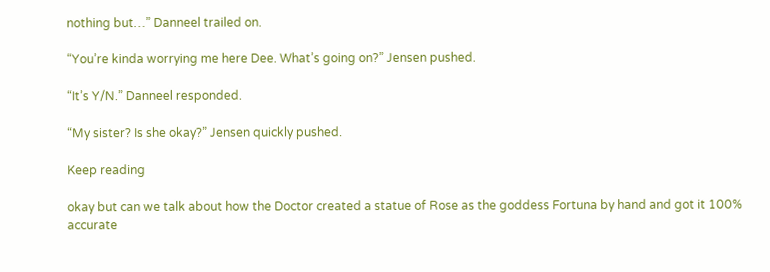nothing but…” Danneel trailed on.

“You’re kinda worrying me here Dee. What’s going on?” Jensen pushed.

“It’s Y/N.” Danneel responded.

“My sister? Is she okay?” Jensen quickly pushed.

Keep reading

okay but can we talk about how the Doctor created a statue of Rose as the goddess Fortuna by hand and got it 100% accurate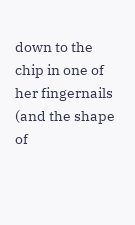down to the chip in one of her fingernails (and the shape of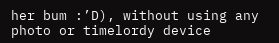her bum :’D), without using any photo or timelordy device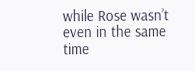while Rose wasn’t even in the same time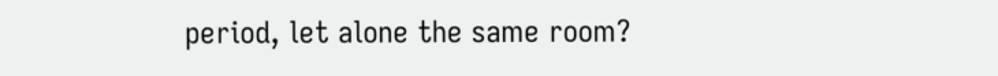period, let alone the same room?